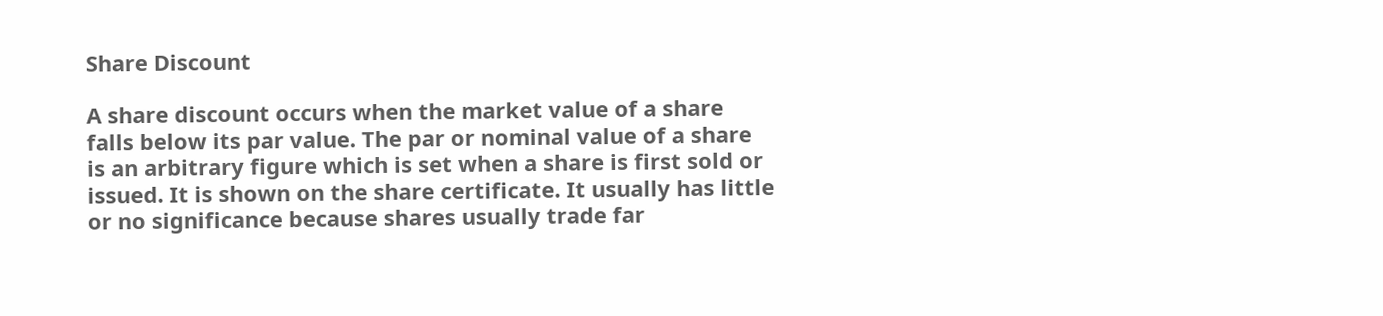Share Discount

A share discount occurs when the market value of a share falls below its par value. The par or nominal value of a share is an arbitrary figure which is set when a share is first sold or issued. It is shown on the share certificate. It usually has little or no significance because shares usually trade far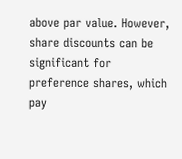above par value. However, share discounts can be significant for preference shares, which pay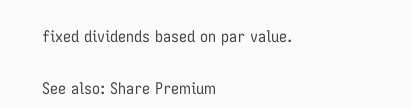fixed dividends based on par value.

See also: Share Premium